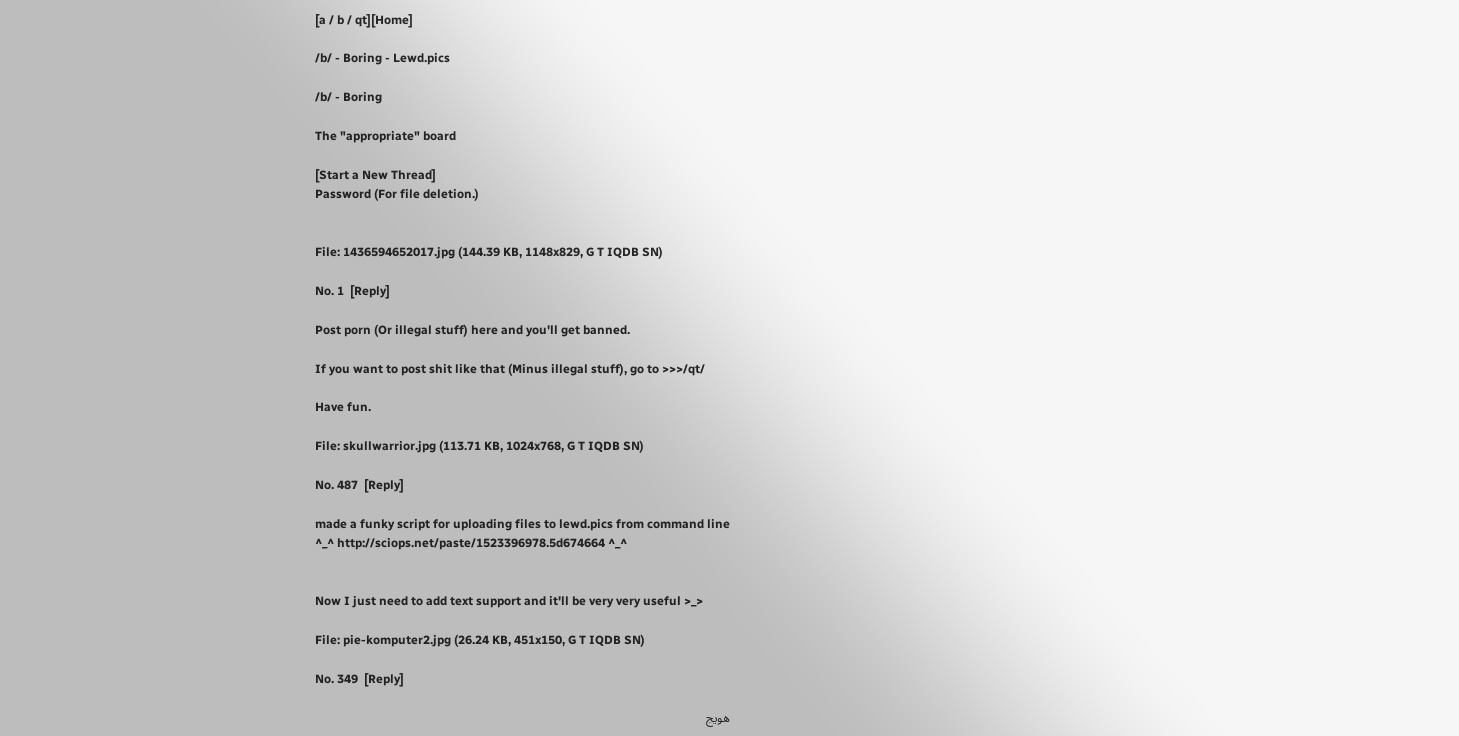[a / b / qt][Home]

/b/ - Boring - Lewd.pics

/b/ - Boring

The "appropriate" board

[Start a New Thread]
Password (For file deletion.)


File: 1436594652017.jpg (144.39 KB, 1148x829, G T IQDB SN)

No. 1  [Reply]

Post porn (Or illegal stuff) here and you'll get banned.

If you want to post shit like that (Minus illegal stuff), go to >>>/qt/

Have fun.

File: skullwarrior.jpg (113.71 KB, 1024x768, G T IQDB SN)

No. 487  [Reply]

made a funky script for uploading files to lewd.pics from command line
^_^ http://sciops.net/paste/1523396978.5d674664 ^_^


Now I just need to add text support and it'll be very very useful >_>

File: pie-komputer2.jpg (26.24 KB, 451x150, G T IQDB SN)

No. 349  [Reply]

هویج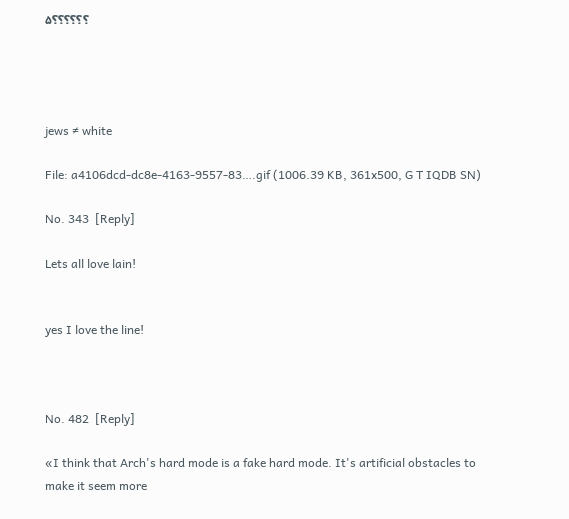۵؟؟؟؟؟؟




jews ≠ white

File: a4106dcd-dc8e-4163-9557-83….gif (1006.39 KB, 361x500, G T IQDB SN)

No. 343  [Reply]

Lets all love lain!


yes I love the line!



No. 482  [Reply]

«I think that Arch's hard mode is a fake hard mode. It's artificial obstacles to make it seem more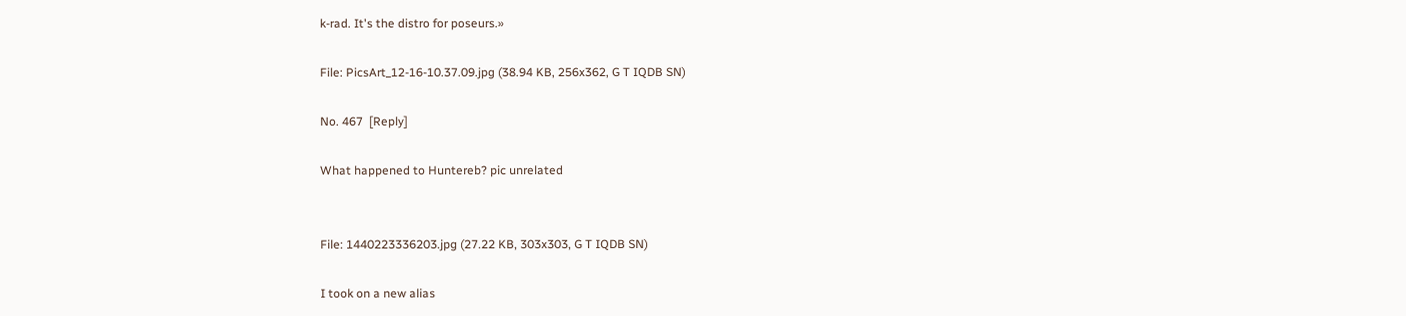k-rad. It's the distro for poseurs.»

File: PicsArt_12-16-10.37.09.jpg (38.94 KB, 256x362, G T IQDB SN)

No. 467  [Reply]

What happened to Huntereb? pic unrelated


File: 1440223336203.jpg (27.22 KB, 303x303, G T IQDB SN)

I took on a new alias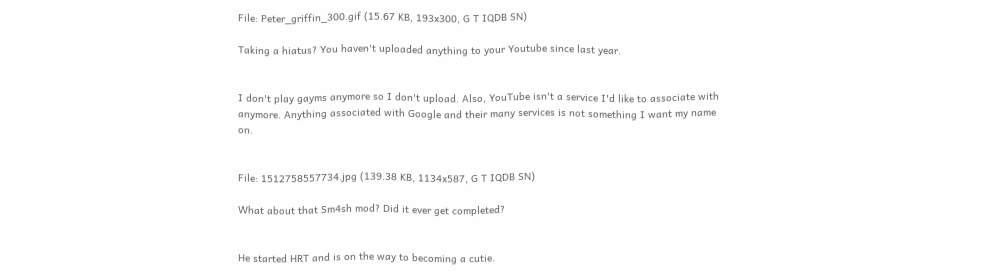File: Peter_griffin_300.gif (15.67 KB, 193x300, G T IQDB SN)

Taking a hiatus? You haven't uploaded anything to your Youtube since last year.


I don't play gayms anymore so I don't upload. Also, YouTube isn't a service I'd like to associate with anymore. Anything associated with Google and their many services is not something I want my name on.


File: 1512758557734.jpg (139.38 KB, 1134x587, G T IQDB SN)

What about that Sm4sh mod? Did it ever get completed?


He started HRT and is on the way to becoming a cutie.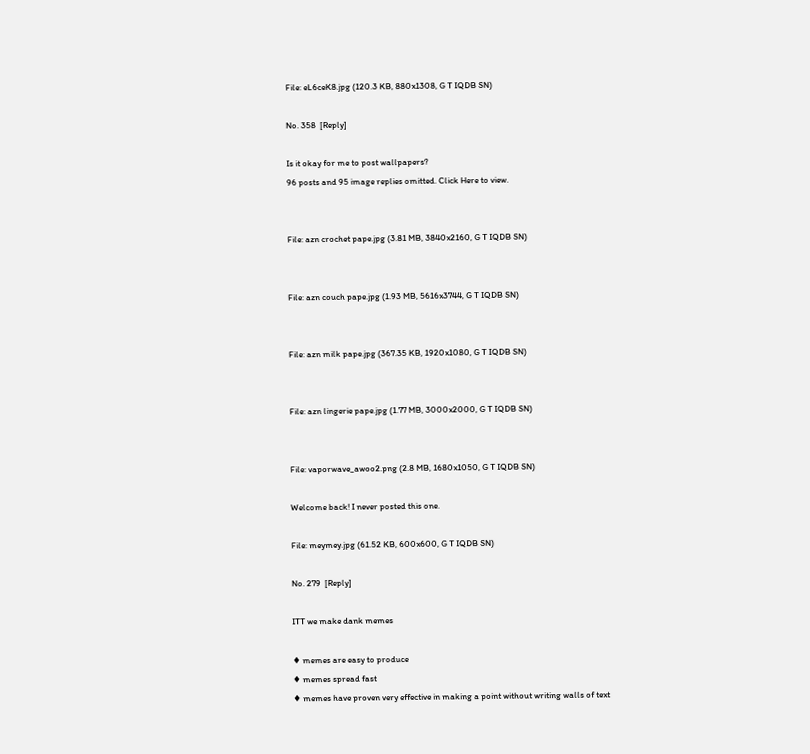File: eL6ceK8.jpg (120.3 KB, 880x1308, G T IQDB SN)

No. 358  [Reply]

Is it okay for me to post wallpapers?
96 posts and 95 image replies omitted. Click Here to view.


File: azn crochet pape.jpg (3.81 MB, 3840x2160, G T IQDB SN)


File: azn couch pape.jpg (1.93 MB, 5616x3744, G T IQDB SN)


File: azn milk pape.jpg (367.35 KB, 1920x1080, G T IQDB SN)


File: azn lingerie pape.jpg (1.77 MB, 3000x2000, G T IQDB SN)


File: vaporwave_awoo2.png (2.8 MB, 1680x1050, G T IQDB SN)

Welcome back! I never posted this one.

File: meymey.jpg (61.52 KB, 600x600, G T IQDB SN)

No. 279  [Reply]

ITT we make dank memes

♦ memes are easy to produce
♦ memes spread fast
♦ memes have proven very effective in making a point without writing walls of text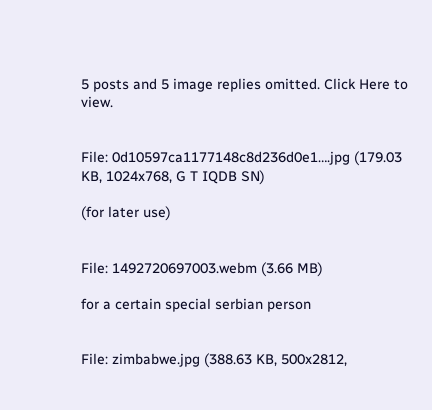5 posts and 5 image replies omitted. Click Here to view.


File: 0d10597ca1177148c8d236d0e1….jpg (179.03 KB, 1024x768, G T IQDB SN)

(for later use)


File: 1492720697003.webm (3.66 MB)

for a certain special serbian person


File: zimbabwe.jpg (388.63 KB, 500x2812,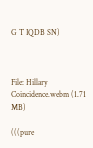G T IQDB SN)



File: Hillary Coincidence.webm (1.71 MB)

(((pure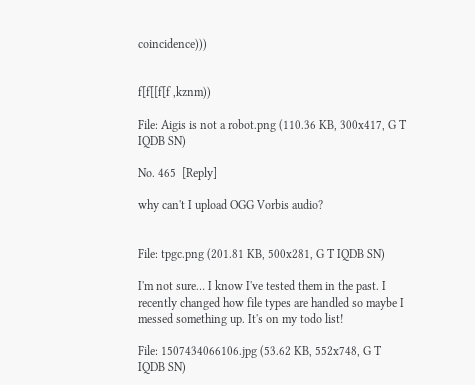coincidence)))


f[f[[f[f ,kznm))

File: Aigis is not a robot.png (110.36 KB, 300x417, G T IQDB SN)

No. 465  [Reply]

why can't I upload OGG Vorbis audio?


File: tpgc.png (201.81 KB, 500x281, G T IQDB SN)

I'm not sure… I know I've tested them in the past. I recently changed how file types are handled so maybe I messed something up. It's on my todo list!

File: 1507434066106.jpg (53.62 KB, 552x748, G T IQDB SN)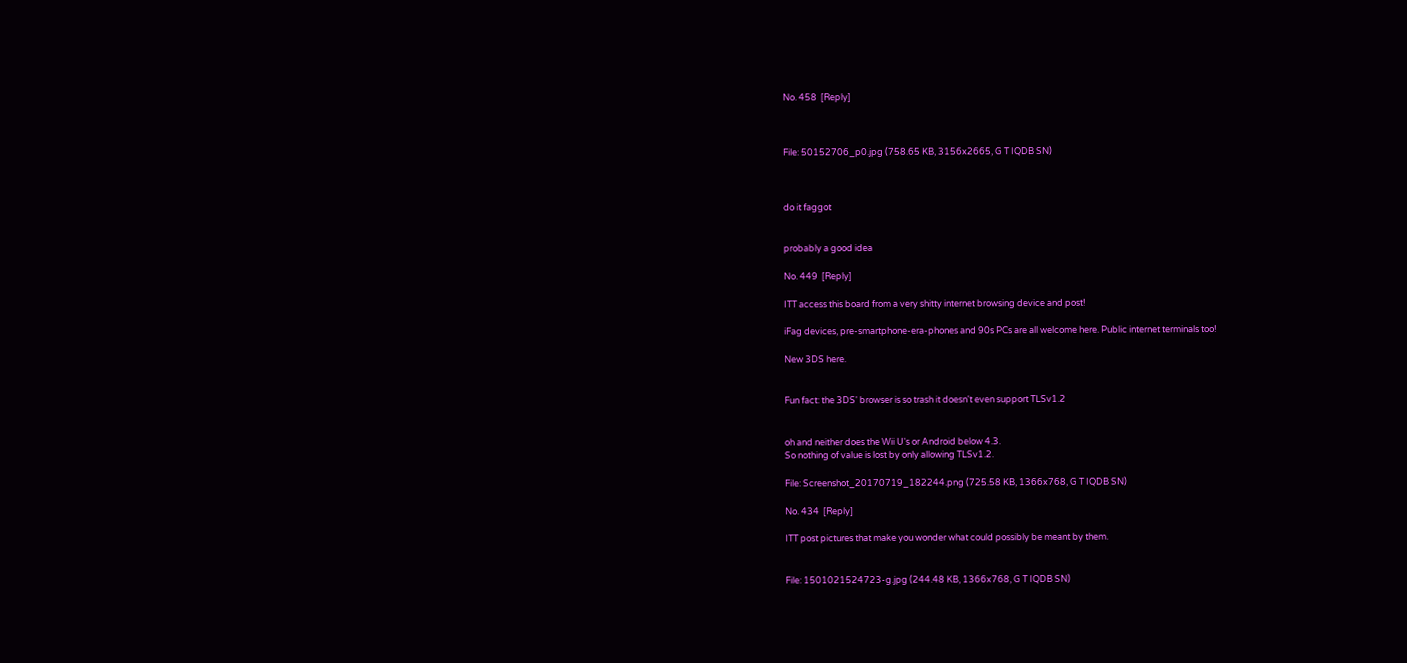No. 458  [Reply]



File: 50152706_p0.jpg (758.65 KB, 3156x2665, G T IQDB SN)



do it faggot


probably a good idea

No. 449  [Reply]

ITT access this board from a very shitty internet browsing device and post!

iFag devices, pre-smartphone-era-phones and 90s PCs are all welcome here. Public internet terminals too!

New 3DS here.


Fun fact: the 3DS' browser is so trash it doesn't even support TLSv1.2


oh and neither does the Wii U's or Android below 4.3.
So nothing of value is lost by only allowing TLSv1.2.

File: Screenshot_20170719_182244.png (725.58 KB, 1366x768, G T IQDB SN)

No. 434  [Reply]

ITT post pictures that make you wonder what could possibly be meant by them.


File: 1501021524723-g.jpg (244.48 KB, 1366x768, G T IQDB SN)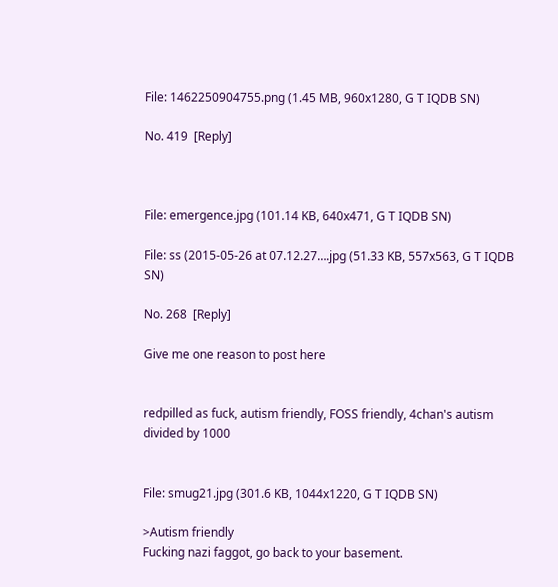File: 1462250904755.png (1.45 MB, 960x1280, G T IQDB SN)

No. 419  [Reply]



File: emergence.jpg (101.14 KB, 640x471, G T IQDB SN)

File: ss (2015-05-26 at 07.12.27….jpg (51.33 KB, 557x563, G T IQDB SN)

No. 268  [Reply]

Give me one reason to post here


redpilled as fuck, autism friendly, FOSS friendly, 4chan's autism divided by 1000


File: smug21.jpg (301.6 KB, 1044x1220, G T IQDB SN)

>Autism friendly
Fucking nazi faggot, go back to your basement.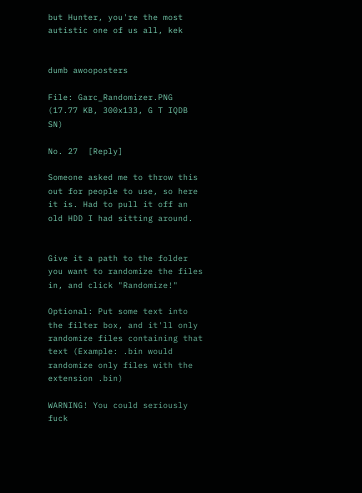but Hunter, you're the most autistic one of us all, kek


dumb awooposters

File: Garc_Randomizer.PNG (17.77 KB, 300x133, G T IQDB SN)

No. 27  [Reply]

Someone asked me to throw this out for people to use, so here it is. Had to pull it off an old HDD I had sitting around.


Give it a path to the folder you want to randomize the files in, and click "Randomize!"

Optional: Put some text into the filter box, and it'll only randomize files containing that text (Example: .bin would randomize only files with the extension .bin)

WARNING! You could seriously fuck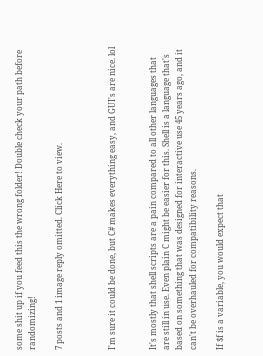some shit up if you feed this the wrong folder! Double check your path before randomizing!

7 posts and 1 image reply omitted. Click Here to view.



I'm sure it could be done, but C# makes everything easy, and GUI's are nice. lol


It's mostly that shell scripts are a pain compared to all other languages that are still in use. Even plain C might be easier for this. Shell is a language that's based on something that was designed for interactive use 45 years ago, and it can't be overhauled for compatibility reasons.

If $f is a variable, you would expect that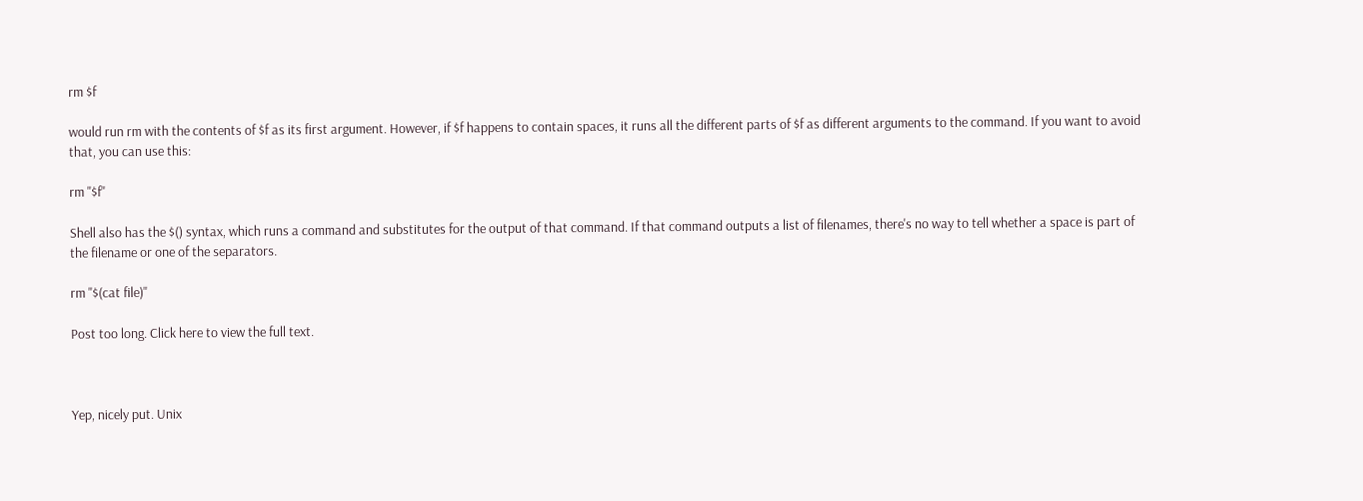rm $f

would run rm with the contents of $f as its first argument. However, if $f happens to contain spaces, it runs all the different parts of $f as different arguments to the command. If you want to avoid that, you can use this:

rm "$f"

Shell also has the $() syntax, which runs a command and substitutes for the output of that command. If that command outputs a list of filenames, there's no way to tell whether a space is part of the filename or one of the separators.

rm "$(cat file)"

Post too long. Click here to view the full text.



Yep, nicely put. Unix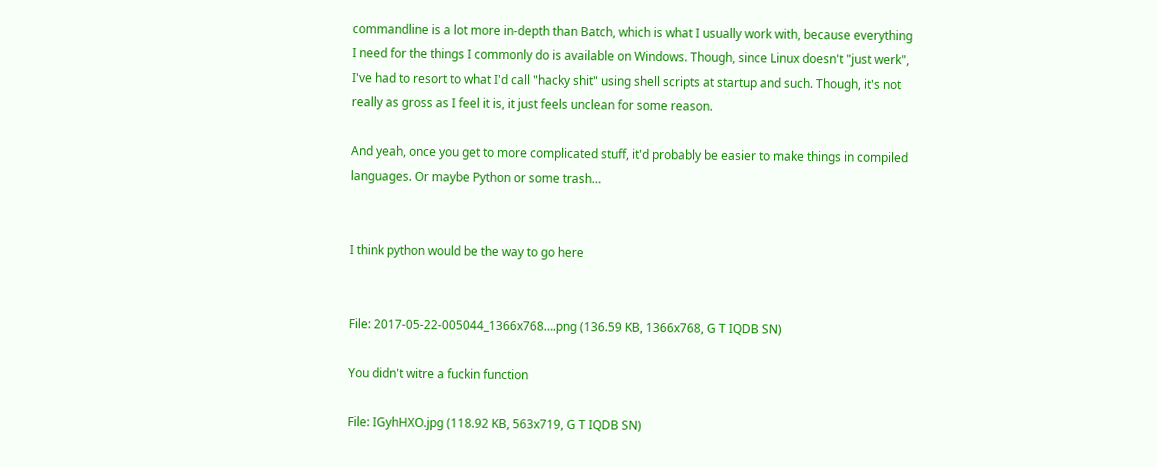commandline is a lot more in-depth than Batch, which is what I usually work with, because everything I need for the things I commonly do is available on Windows. Though, since Linux doesn't "just werk", I've had to resort to what I'd call "hacky shit" using shell scripts at startup and such. Though, it's not really as gross as I feel it is, it just feels unclean for some reason.

And yeah, once you get to more complicated stuff, it'd probably be easier to make things in compiled languages. Or maybe Python or some trash…


I think python would be the way to go here


File: 2017-05-22-005044_1366x768….png (136.59 KB, 1366x768, G T IQDB SN)

You didn't witre a fuckin function

File: IGyhHXO.jpg (118.92 KB, 563x719, G T IQDB SN)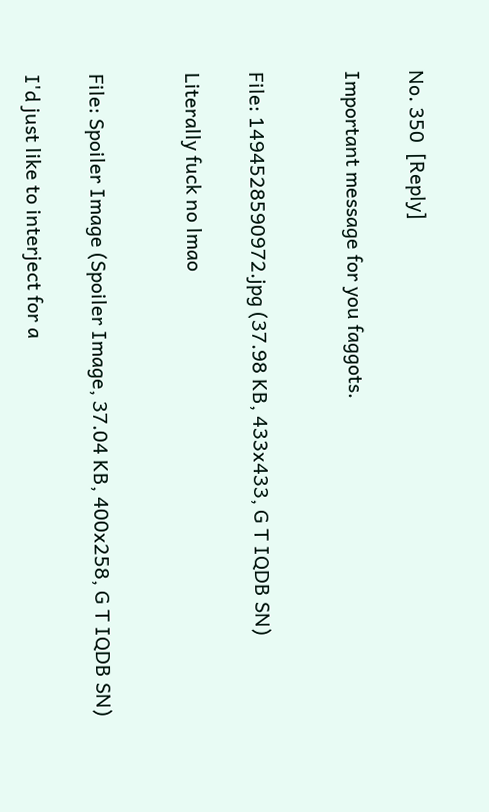No. 350  [Reply]

Important message for you faggots.


File: 1494528590972.jpg (37.98 KB, 433x433, G T IQDB SN)

Literally fuck no lmao


File: Spoiler Image (Spoiler Image, 37.04 KB, 400x258, G T IQDB SN)

I'd just like to interject for a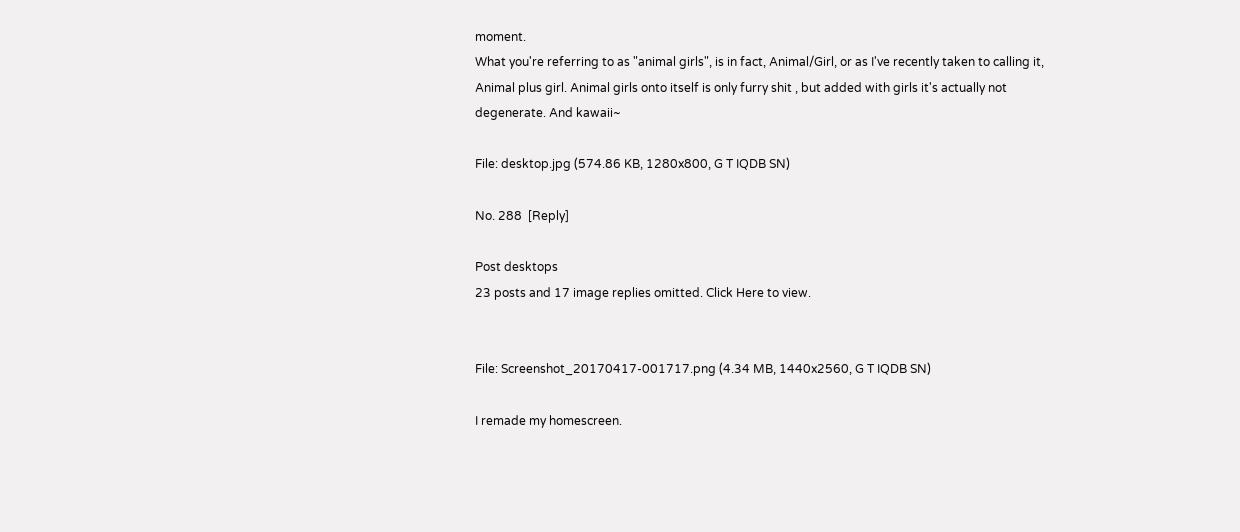moment.
What you're referring to as "animal girls", is in fact, Animal/Girl, or as I've recently taken to calling it, Animal plus girl. Animal girls onto itself is only furry shit , but added with girls it's actually not degenerate. And kawaii~

File: desktop.jpg (574.86 KB, 1280x800, G T IQDB SN)

No. 288  [Reply]

Post desktops
23 posts and 17 image replies omitted. Click Here to view.


File: Screenshot_20170417-001717.png (4.34 MB, 1440x2560, G T IQDB SN)

I remade my homescreen.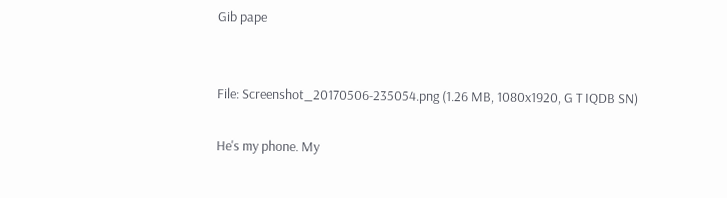Gib pape


File: Screenshot_20170506-235054.png (1.26 MB, 1080x1920, G T IQDB SN)

He's my phone. My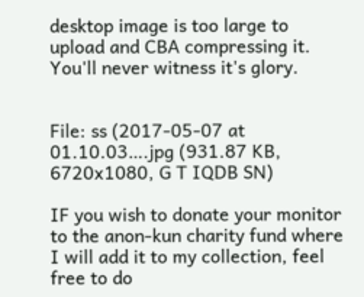desktop image is too large to upload and CBA compressing it. You'll never witness it's glory.


File: ss (2017-05-07 at 01.10.03….jpg (931.87 KB, 6720x1080, G T IQDB SN)

IF you wish to donate your monitor to the anon-kun charity fund where I will add it to my collection, feel free to do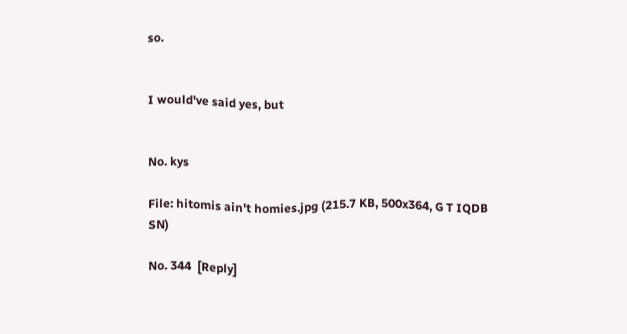so.


I would've said yes, but


No. kys

File: hitomis ain't homies.jpg (215.7 KB, 500x364, G T IQDB SN)

No. 344  [Reply]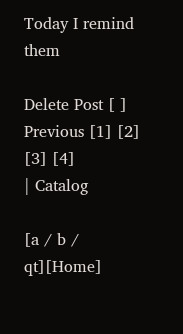Today I remind them

Delete Post [ ]
Previous [1] [2] [3] [4]
| Catalog

[a / b / qt][Home]